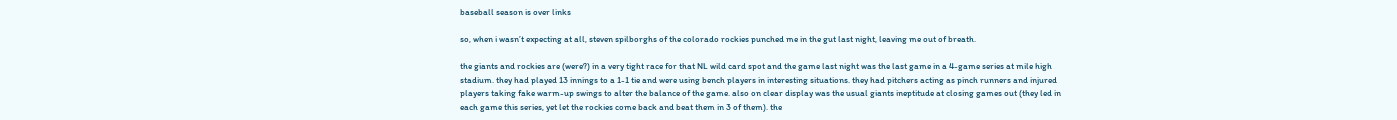baseball season is over links

so, when i wasn’t expecting at all, steven spilborghs of the colorado rockies punched me in the gut last night, leaving me out of breath.

the giants and rockies are (were?) in a very tight race for that NL wild card spot and the game last night was the last game in a 4-game series at mile high stadium. they had played 13 innings to a 1-1 tie and were using bench players in interesting situations. they had pitchers acting as pinch runners and injured players taking fake warm-up swings to alter the balance of the game. also on clear display was the usual giants ineptitude at closing games out (they led in each game this series, yet let the rockies come back and beat them in 3 of them). the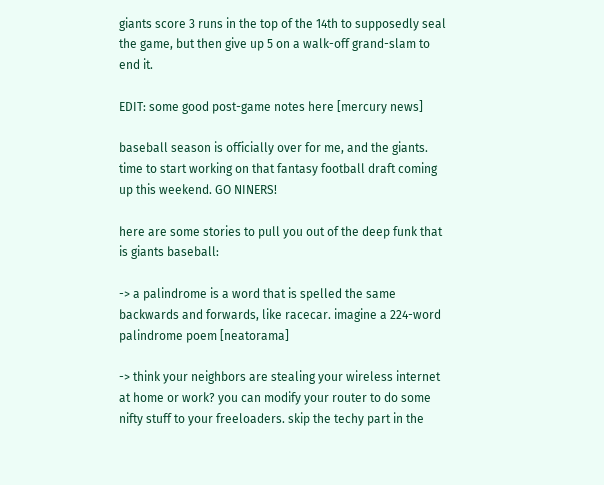giants score 3 runs in the top of the 14th to supposedly seal the game, but then give up 5 on a walk-off grand-slam to end it.

EDIT: some good post-game notes here [mercury news]

baseball season is officially over for me, and the giants. time to start working on that fantasy football draft coming up this weekend. GO NINERS!

here are some stories to pull you out of the deep funk that is giants baseball:

-> a palindrome is a word that is spelled the same backwards and forwards, like racecar. imagine a 224-word palindrome poem [neatorama]

-> think your neighbors are stealing your wireless internet at home or work? you can modify your router to do some nifty stuff to your freeloaders. skip the techy part in the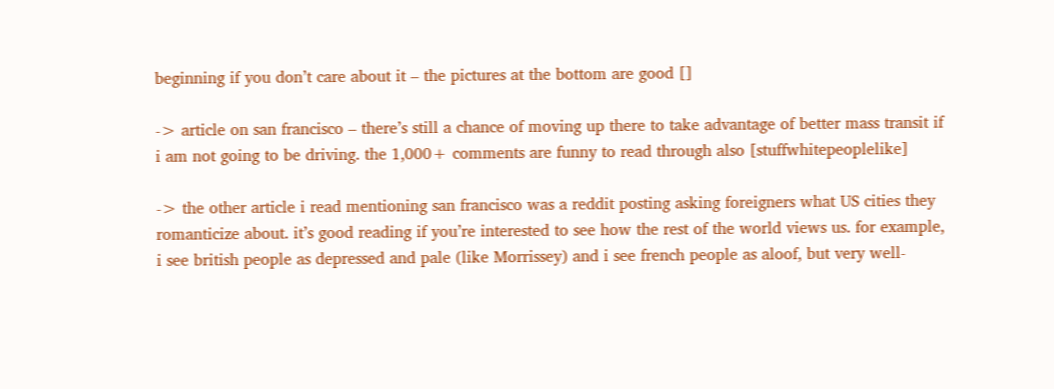beginning if you don’t care about it – the pictures at the bottom are good []

-> article on san francisco – there’s still a chance of moving up there to take advantage of better mass transit if i am not going to be driving. the 1,000+ comments are funny to read through also [stuffwhitepeoplelike]

-> the other article i read mentioning san francisco was a reddit posting asking foreigners what US cities they romanticize about. it’s good reading if you’re interested to see how the rest of the world views us. for example, i see british people as depressed and pale (like Morrissey) and i see french people as aloof, but very well-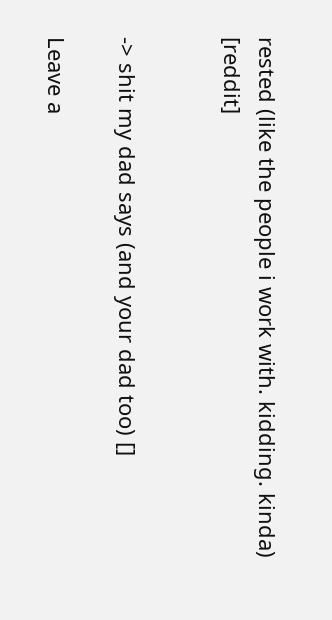rested (like the people i work with. kidding. kinda) [reddit]


-> shit my dad says (and your dad too) []

Leave a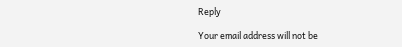Reply

Your email address will not be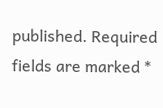published. Required fields are marked *